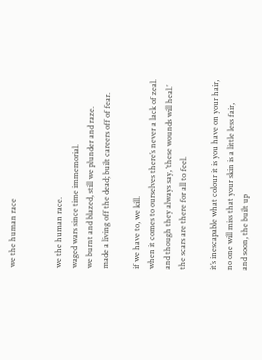we the human race


we the human race.
waged wars since time immemorial.
we burnt and blazed, still we plunder and raze.
made a living off the dead; built careers off of fear.

if we have to, we kill.
when it comes to ourselves there’s never a lack of zeal.
and though they always say, ‘these wounds will heal.’
the scars are there for all to feel.

it’s inescapable what colour it is you have on your hair,
no one will miss that your skin is a little less fair,
and soon, the built up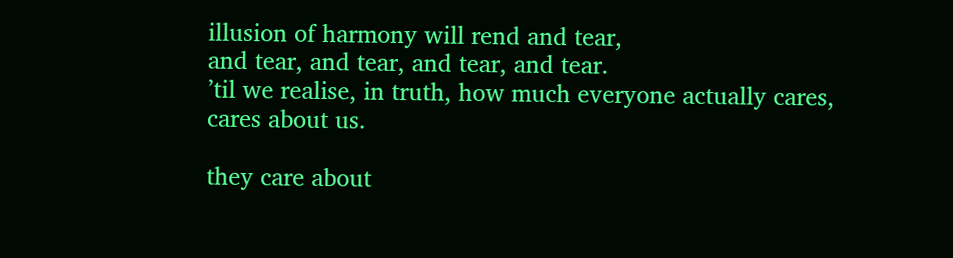illusion of harmony will rend and tear,
and tear, and tear, and tear, and tear.
’til we realise, in truth, how much everyone actually cares,
cares about us.

they care about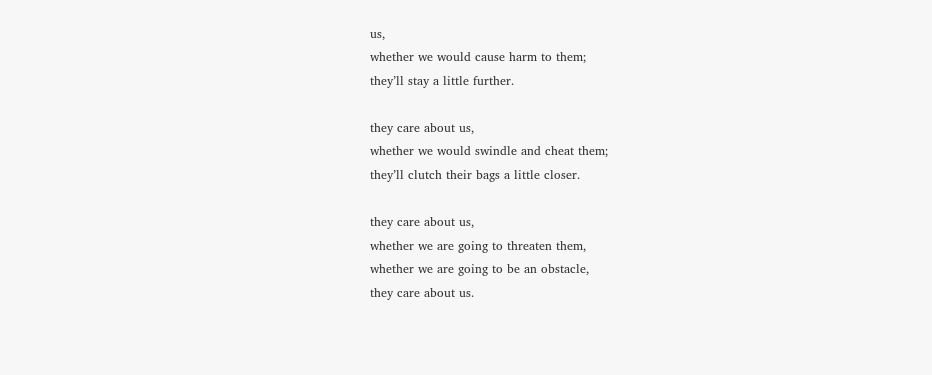us,
whether we would cause harm to them;
they’ll stay a little further.

they care about us,
whether we would swindle and cheat them;
they’ll clutch their bags a little closer.

they care about us,
whether we are going to threaten them,
whether we are going to be an obstacle,
they care about us.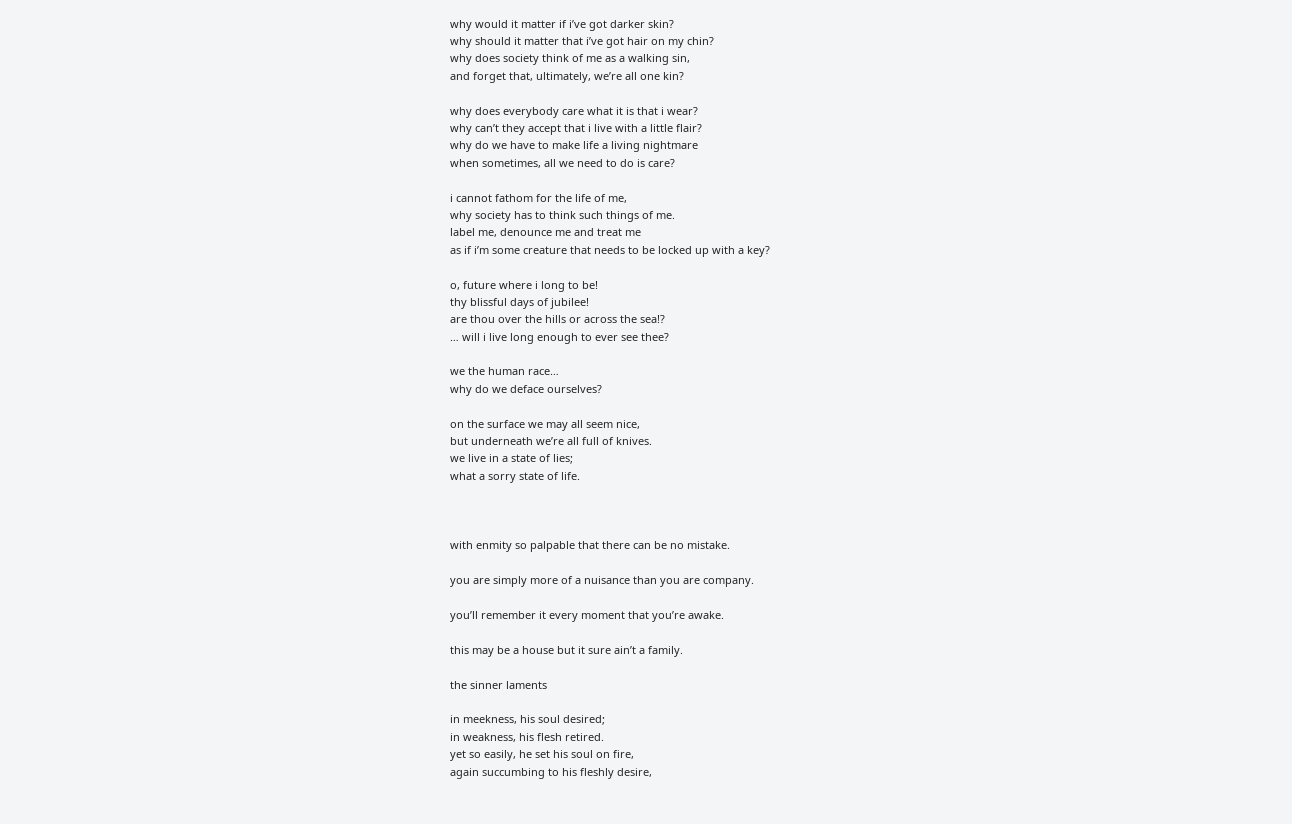why would it matter if i’ve got darker skin?
why should it matter that i’ve got hair on my chin?
why does society think of me as a walking sin,
and forget that, ultimately, we’re all one kin?

why does everybody care what it is that i wear?
why can’t they accept that i live with a little flair?
why do we have to make life a living nightmare
when sometimes, all we need to do is care?

i cannot fathom for the life of me,
why society has to think such things of me.
label me, denounce me and treat me
as if i’m some creature that needs to be locked up with a key?

o, future where i long to be!
thy blissful days of jubilee!
are thou over the hills or across the sea!?
… will i live long enough to ever see thee?

we the human race…
why do we deface ourselves?

on the surface we may all seem nice,
but underneath we’re all full of knives.
we live in a state of lies;
what a sorry state of life.



with enmity so palpable that there can be no mistake.

you are simply more of a nuisance than you are company.

you’ll remember it every moment that you’re awake.

this may be a house but it sure ain’t a family.

the sinner laments

in meekness, his soul desired;
in weakness, his flesh retired.
yet so easily, he set his soul on fire,
again succumbing to his fleshly desire,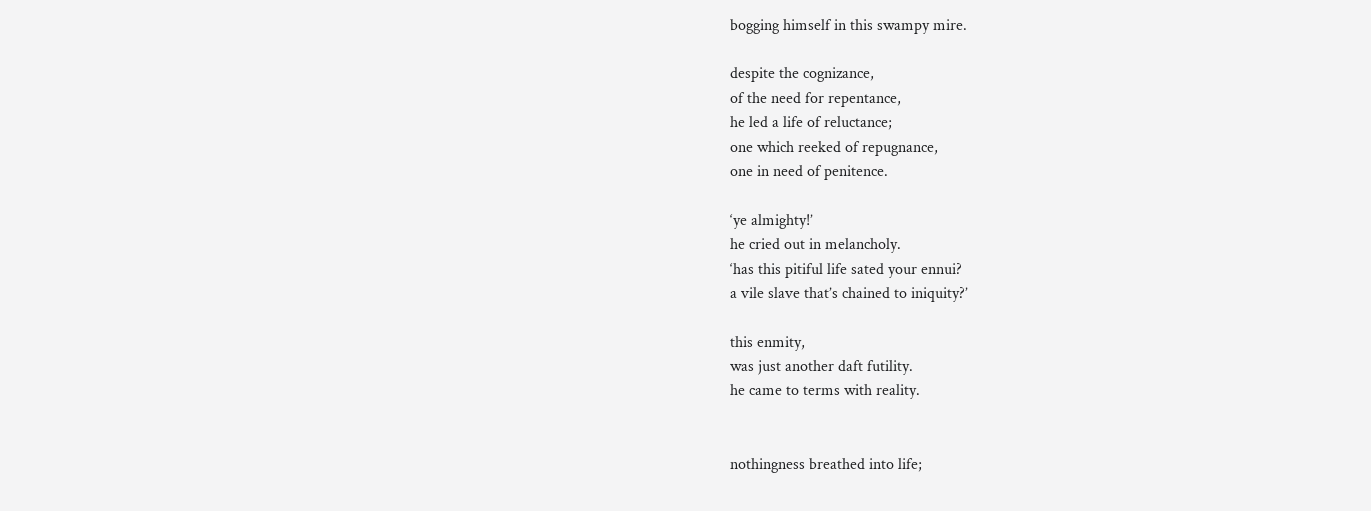bogging himself in this swampy mire.

despite the cognizance,
of the need for repentance,
he led a life of reluctance;
one which reeked of repugnance,
one in need of penitence.

‘ye almighty!’
he cried out in melancholy.
‘has this pitiful life sated your ennui?
a vile slave that’s chained to iniquity?’

this enmity,
was just another daft futility.
he came to terms with reality.


nothingness breathed into life;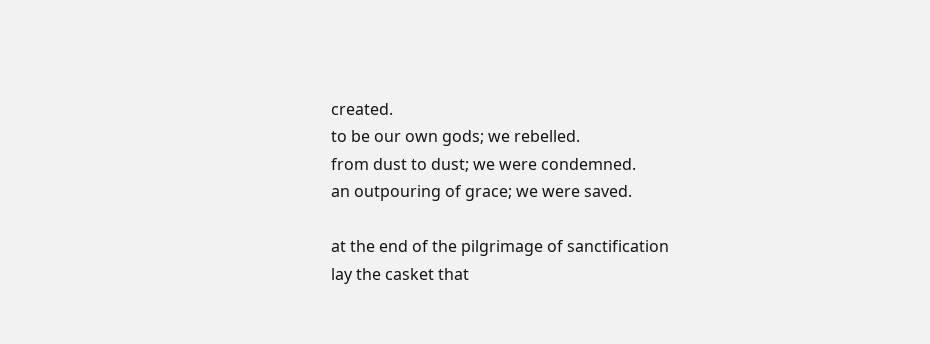created.
to be our own gods; we rebelled.
from dust to dust; we were condemned.
an outpouring of grace; we were saved.

at the end of the pilgrimage of sanctification
lay the casket that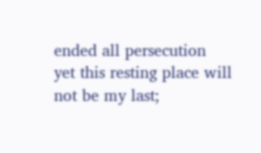ended all persecution
yet this resting place will not be my last;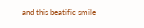and this beatific smile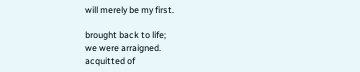will merely be my first.

brought back to life;
we were arraigned.
acquitted of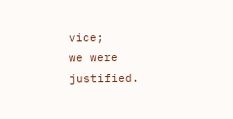vice;
we were justified.